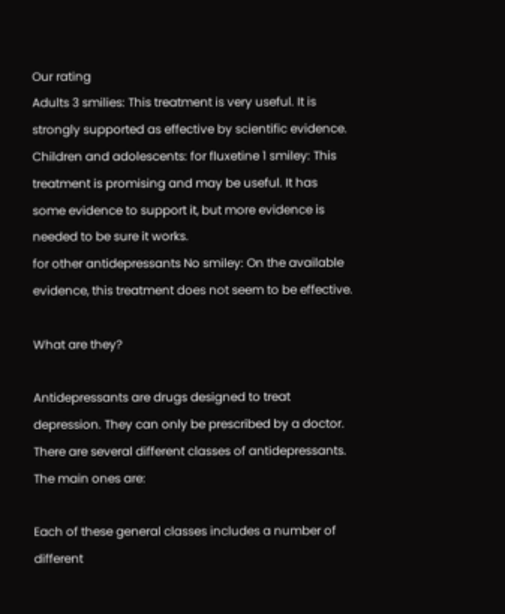Our rating
Adults 3 smilies: This treatment is very useful. It is strongly supported as effective by scientific evidence.
Children and adolescents: for fluxetine 1 smiley: This treatment is promising and may be useful. It has some evidence to support it, but more evidence is needed to be sure it works.
for other antidepressants No smiley: On the available evidence, this treatment does not seem to be effective.

What are they?

Antidepressants are drugs designed to treat depression. They can only be prescribed by a doctor. There are several different classes of antidepressants. The main ones are:

Each of these general classes includes a number of different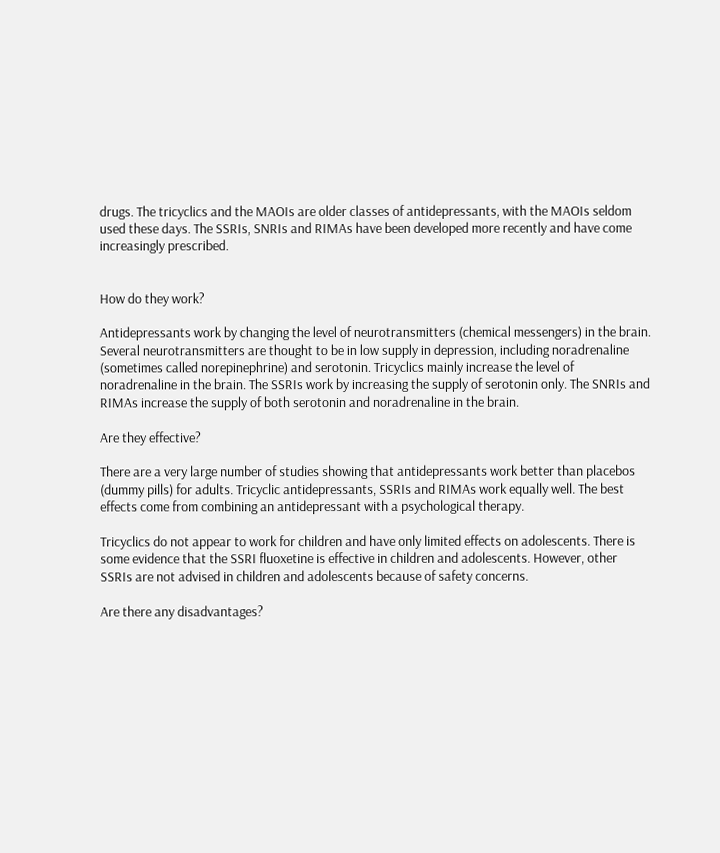drugs. The tricyclics and the MAOIs are older classes of antidepressants, with the MAOIs seldom used these days. The SSRIs, SNRIs and RIMAs have been developed more recently and have come increasingly prescribed.


How do they work?

Antidepressants work by changing the level of neurotransmitters (chemical messengers) in the brain. Several neurotransmitters are thought to be in low supply in depression, including noradrenaline (sometimes called norepinephrine) and serotonin. Tricyclics mainly increase the level of noradrenaline in the brain. The SSRIs work by increasing the supply of serotonin only. The SNRIs and RIMAs increase the supply of both serotonin and noradrenaline in the brain.

Are they effective?

There are a very large number of studies showing that antidepressants work better than placebos (dummy pills) for adults. Tricyclic antidepressants, SSRIs and RIMAs work equally well. The best effects come from combining an antidepressant with a psychological therapy.

Tricyclics do not appear to work for children and have only limited effects on adolescents. There is some evidence that the SSRI fluoxetine is effective in children and adolescents. However, other SSRIs are not advised in children and adolescents because of safety concerns.

Are there any disadvantages?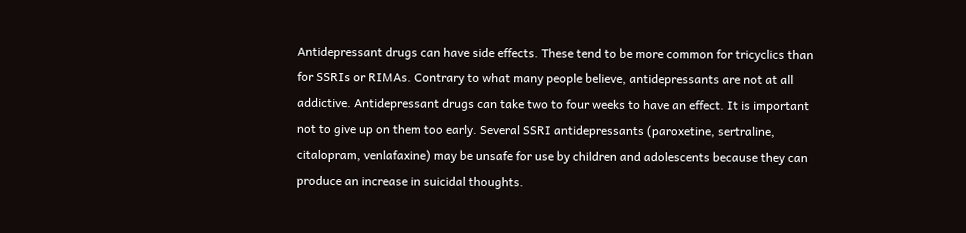Antidepressant drugs can have side effects. These tend to be more common for tricyclics than for SSRIs or RIMAs. Contrary to what many people believe, antidepressants are not at all addictive. Antidepressant drugs can take two to four weeks to have an effect. It is important not to give up on them too early. Several SSRI antidepressants (paroxetine, sertraline, citalopram, venlafaxine) may be unsafe for use by children and adolescents because they can produce an increase in suicidal thoughts.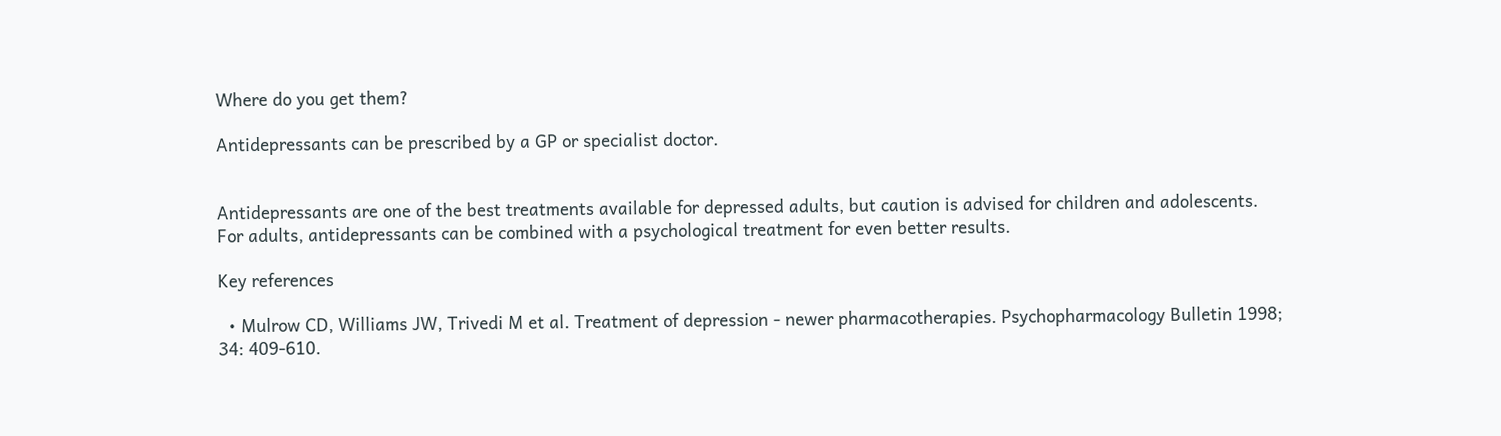Where do you get them?

Antidepressants can be prescribed by a GP or specialist doctor.


Antidepressants are one of the best treatments available for depressed adults, but caution is advised for children and adolescents. For adults, antidepressants can be combined with a psychological treatment for even better results.

Key references

  • Mulrow CD, Williams JW, Trivedi M et al. Treatment of depression - newer pharmacotherapies. Psychopharmacology Bulletin 1998; 34: 409-610.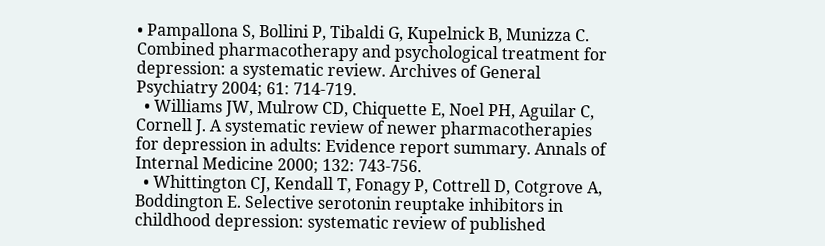• Pampallona S, Bollini P, Tibaldi G, Kupelnick B, Munizza C. Combined pharmacotherapy and psychological treatment for depression: a systematic review. Archives of General Psychiatry 2004; 61: 714-719.
  • Williams JW, Mulrow CD, Chiquette E, Noel PH, Aguilar C, Cornell J. A systematic review of newer pharmacotherapies for depression in adults: Evidence report summary. Annals of Internal Medicine 2000; 132: 743-756.
  • Whittington CJ, Kendall T, Fonagy P, Cottrell D, Cotgrove A, Boddington E. Selective serotonin reuptake inhibitors in childhood depression: systematic review of published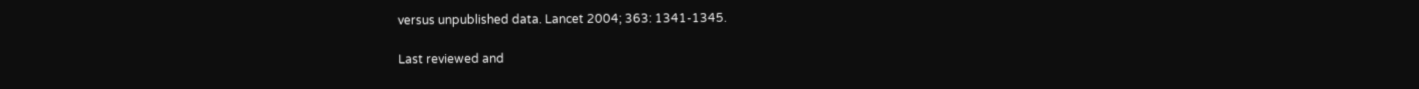versus unpublished data. Lancet 2004; 363: 1341-1345.

Last reviewed and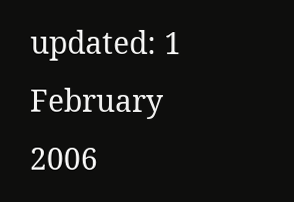updated: 1 February 2006